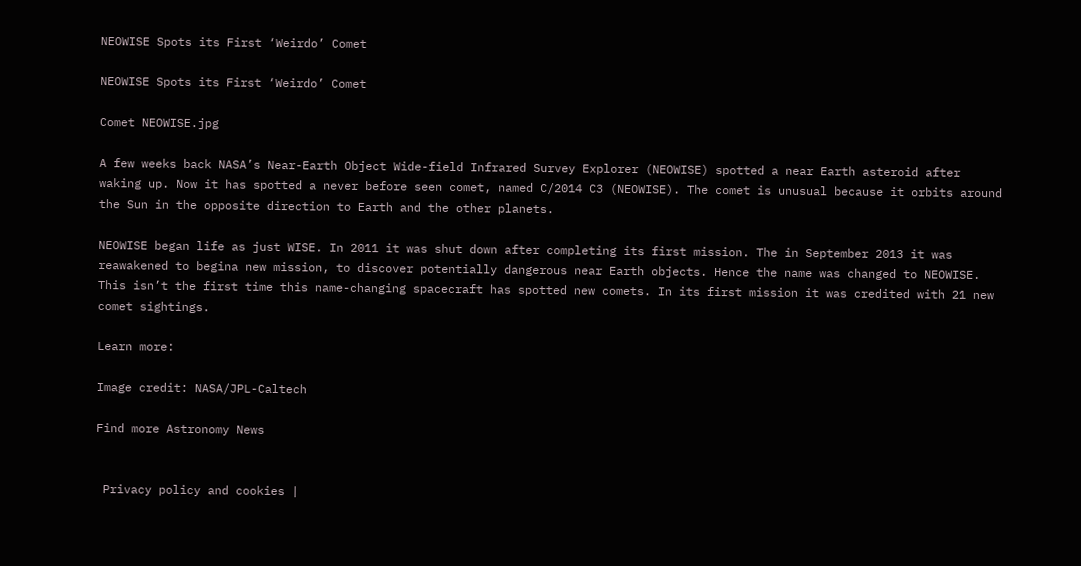NEOWISE Spots its First ‘Weirdo’ Comet

NEOWISE Spots its First ‘Weirdo’ Comet

Comet NEOWISE.jpg

A few weeks back NASA’s Near-Earth Object Wide-field Infrared Survey Explorer (NEOWISE) spotted a near Earth asteroid after waking up. Now it has spotted a never before seen comet, named C/2014 C3 (NEOWISE). The comet is unusual because it orbits around the Sun in the opposite direction to Earth and the other planets.

NEOWISE began life as just WISE. In 2011 it was shut down after completing its first mission. The in September 2013 it was reawakened to begina new mission, to discover potentially dangerous near Earth objects. Hence the name was changed to NEOWISE. This isn’t the first time this name-changing spacecraft has spotted new comets. In its first mission it was credited with 21 new comet sightings.

Learn more:

Image credit: NASA/JPL-Caltech

Find more Astronomy News


 Privacy policy and cookies |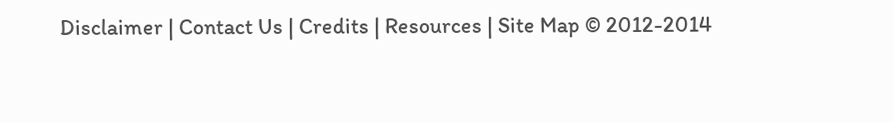Disclaimer | Contact Us | Credits | Resources | Site Map © 2012-2014